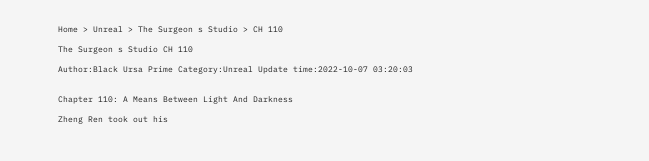Home > Unreal > The Surgeon s Studio > CH 110

The Surgeon s Studio CH 110

Author:Black Ursa Prime Category:Unreal Update time:2022-10-07 03:20:03


Chapter 110: A Means Between Light And Darkness

Zheng Ren took out his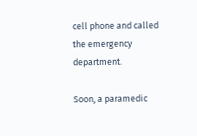cell phone and called the emergency department.

Soon, a paramedic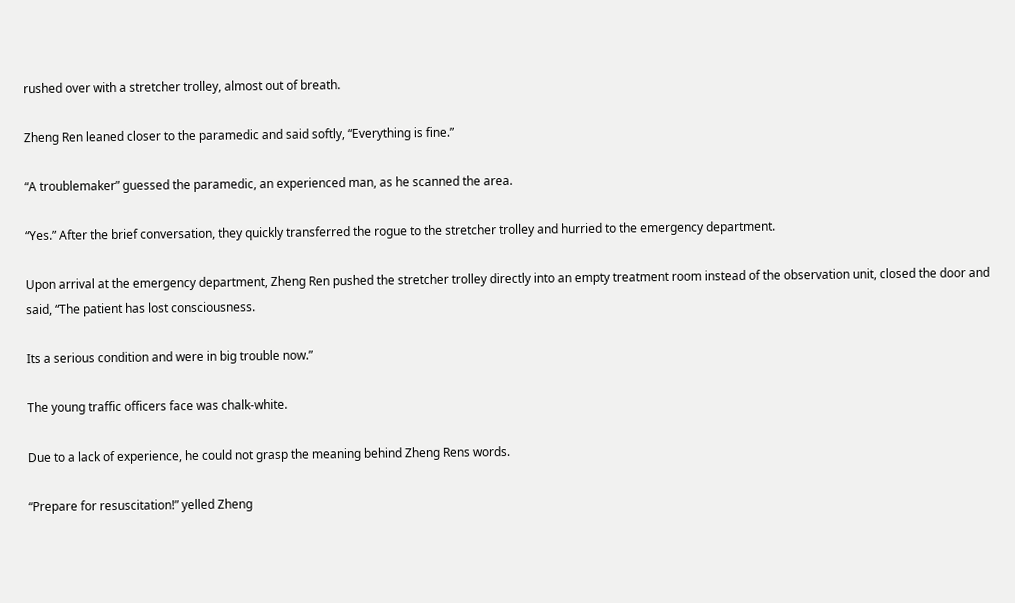rushed over with a stretcher trolley, almost out of breath.

Zheng Ren leaned closer to the paramedic and said softly, “Everything is fine.”

“A troublemaker” guessed the paramedic, an experienced man, as he scanned the area.

“Yes.” After the brief conversation, they quickly transferred the rogue to the stretcher trolley and hurried to the emergency department.

Upon arrival at the emergency department, Zheng Ren pushed the stretcher trolley directly into an empty treatment room instead of the observation unit, closed the door and said, “The patient has lost consciousness.

Its a serious condition and were in big trouble now.”

The young traffic officers face was chalk-white.

Due to a lack of experience, he could not grasp the meaning behind Zheng Rens words.

“Prepare for resuscitation!” yelled Zheng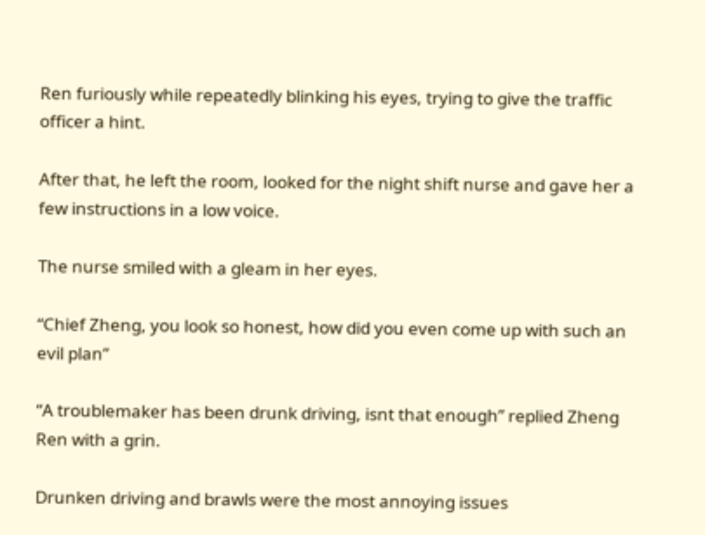Ren furiously while repeatedly blinking his eyes, trying to give the traffic officer a hint.

After that, he left the room, looked for the night shift nurse and gave her a few instructions in a low voice.

The nurse smiled with a gleam in her eyes.

“Chief Zheng, you look so honest, how did you even come up with such an evil plan”

“A troublemaker has been drunk driving, isnt that enough” replied Zheng Ren with a grin.

Drunken driving and brawls were the most annoying issues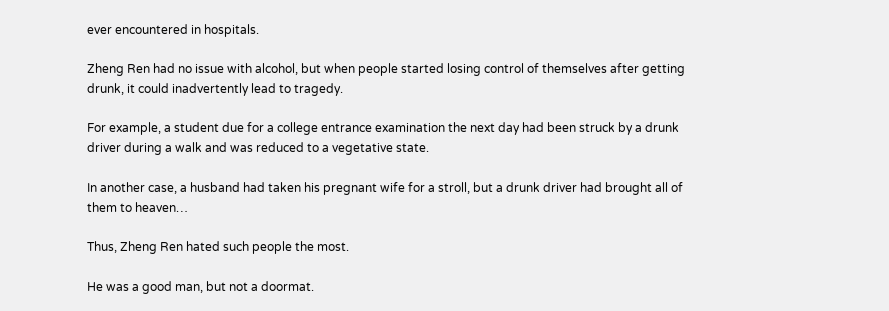ever encountered in hospitals.

Zheng Ren had no issue with alcohol, but when people started losing control of themselves after getting drunk, it could inadvertently lead to tragedy.

For example, a student due for a college entrance examination the next day had been struck by a drunk driver during a walk and was reduced to a vegetative state.

In another case, a husband had taken his pregnant wife for a stroll, but a drunk driver had brought all of them to heaven…

Thus, Zheng Ren hated such people the most.

He was a good man, but not a doormat.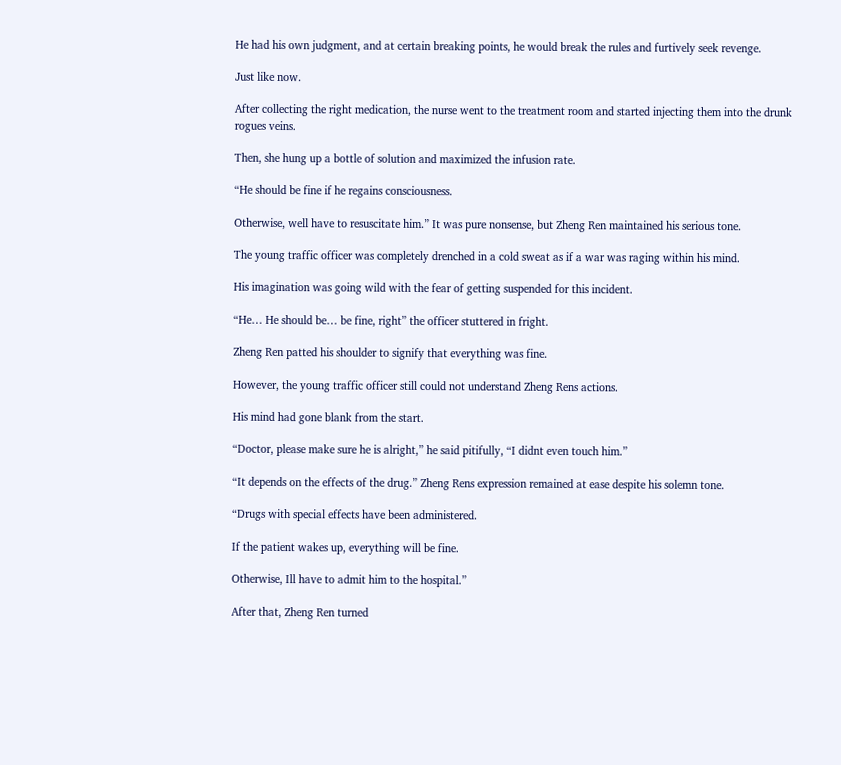He had his own judgment, and at certain breaking points, he would break the rules and furtively seek revenge.

Just like now.

After collecting the right medication, the nurse went to the treatment room and started injecting them into the drunk rogues veins.

Then, she hung up a bottle of solution and maximized the infusion rate.

“He should be fine if he regains consciousness.

Otherwise, well have to resuscitate him.” It was pure nonsense, but Zheng Ren maintained his serious tone.

The young traffic officer was completely drenched in a cold sweat as if a war was raging within his mind.

His imagination was going wild with the fear of getting suspended for this incident.

“He… He should be… be fine, right” the officer stuttered in fright.

Zheng Ren patted his shoulder to signify that everything was fine.

However, the young traffic officer still could not understand Zheng Rens actions.

His mind had gone blank from the start.

“Doctor, please make sure he is alright,” he said pitifully, “I didnt even touch him.”

“It depends on the effects of the drug.” Zheng Rens expression remained at ease despite his solemn tone.

“Drugs with special effects have been administered.

If the patient wakes up, everything will be fine.

Otherwise, Ill have to admit him to the hospital.”

After that, Zheng Ren turned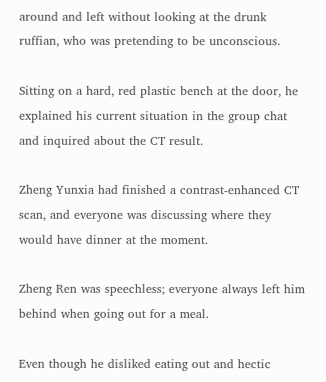around and left without looking at the drunk ruffian, who was pretending to be unconscious.

Sitting on a hard, red plastic bench at the door, he explained his current situation in the group chat and inquired about the CT result.

Zheng Yunxia had finished a contrast-enhanced CT scan, and everyone was discussing where they would have dinner at the moment.

Zheng Ren was speechless; everyone always left him behind when going out for a meal.

Even though he disliked eating out and hectic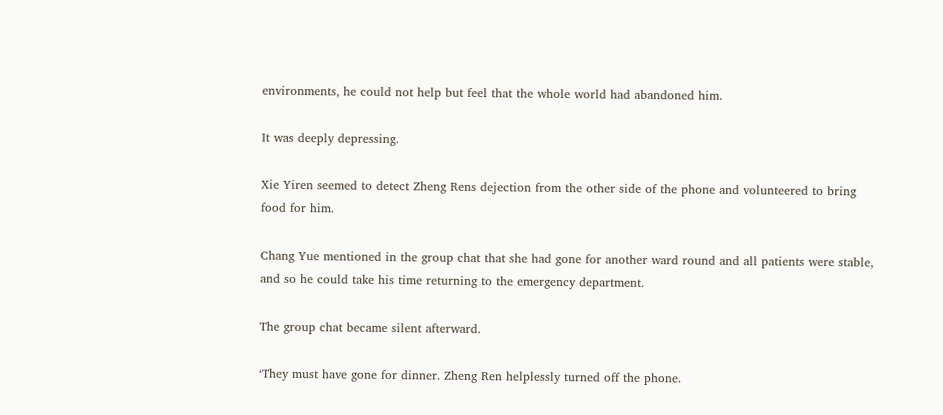environments, he could not help but feel that the whole world had abandoned him.

It was deeply depressing.

Xie Yiren seemed to detect Zheng Rens dejection from the other side of the phone and volunteered to bring food for him.

Chang Yue mentioned in the group chat that she had gone for another ward round and all patients were stable, and so he could take his time returning to the emergency department.

The group chat became silent afterward.

‘They must have gone for dinner. Zheng Ren helplessly turned off the phone.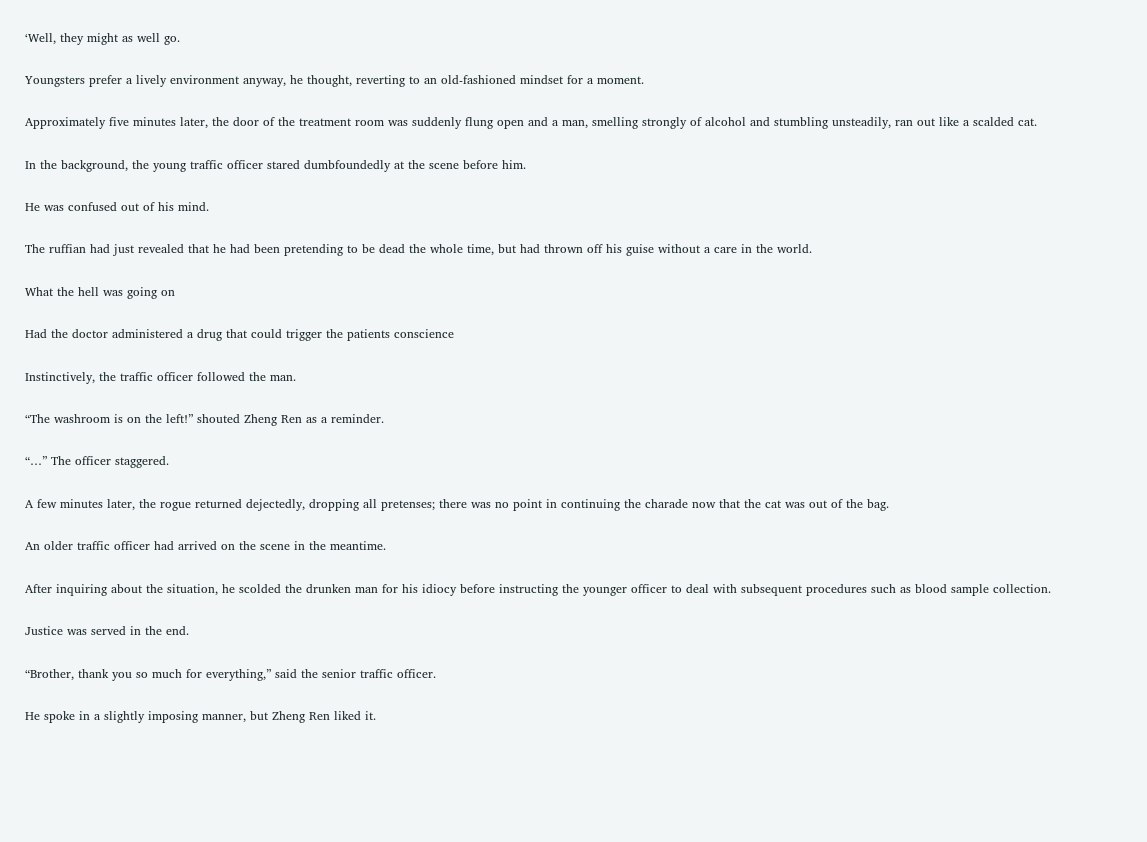‘Well, they might as well go.

Youngsters prefer a lively environment anyway, he thought, reverting to an old-fashioned mindset for a moment.

Approximately five minutes later, the door of the treatment room was suddenly flung open and a man, smelling strongly of alcohol and stumbling unsteadily, ran out like a scalded cat.

In the background, the young traffic officer stared dumbfoundedly at the scene before him.

He was confused out of his mind.

The ruffian had just revealed that he had been pretending to be dead the whole time, but had thrown off his guise without a care in the world.

What the hell was going on

Had the doctor administered a drug that could trigger the patients conscience

Instinctively, the traffic officer followed the man.

“The washroom is on the left!” shouted Zheng Ren as a reminder.

“…” The officer staggered.

A few minutes later, the rogue returned dejectedly, dropping all pretenses; there was no point in continuing the charade now that the cat was out of the bag.

An older traffic officer had arrived on the scene in the meantime.

After inquiring about the situation, he scolded the drunken man for his idiocy before instructing the younger officer to deal with subsequent procedures such as blood sample collection.

Justice was served in the end.

“Brother, thank you so much for everything,” said the senior traffic officer.

He spoke in a slightly imposing manner, but Zheng Ren liked it.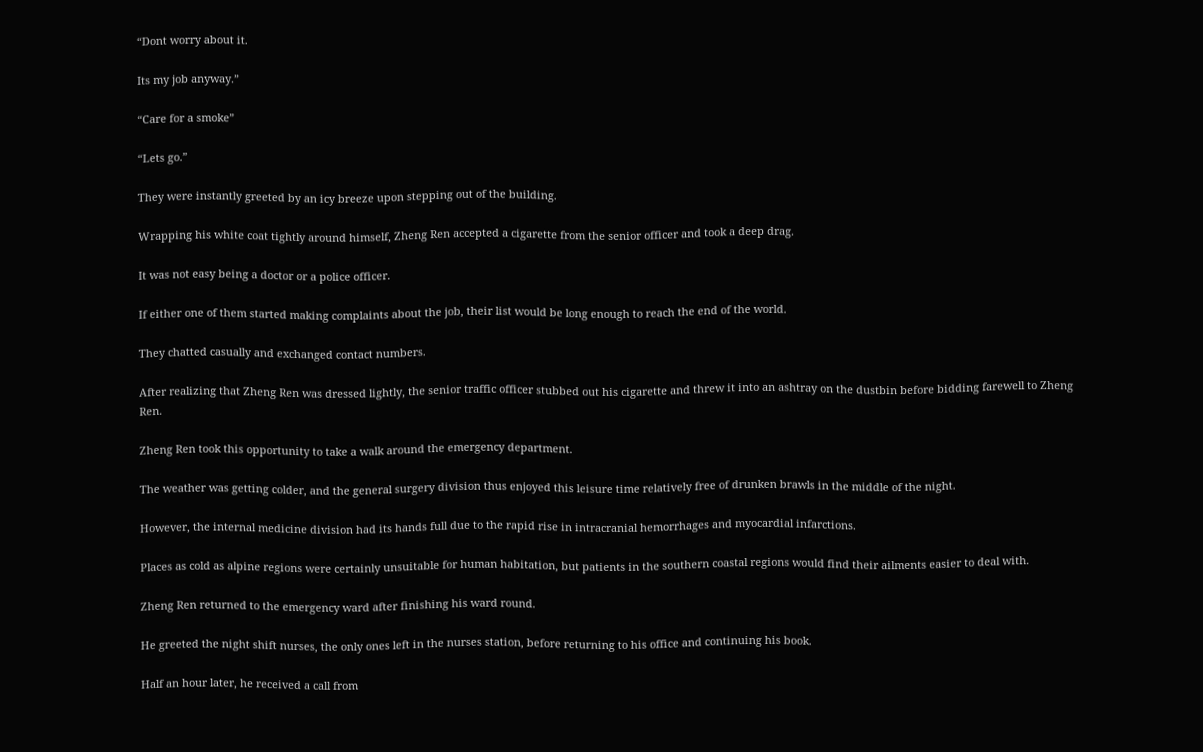“Dont worry about it.

Its my job anyway.”

“Care for a smoke”

“Lets go.”

They were instantly greeted by an icy breeze upon stepping out of the building.

Wrapping his white coat tightly around himself, Zheng Ren accepted a cigarette from the senior officer and took a deep drag.

It was not easy being a doctor or a police officer.

If either one of them started making complaints about the job, their list would be long enough to reach the end of the world.

They chatted casually and exchanged contact numbers.

After realizing that Zheng Ren was dressed lightly, the senior traffic officer stubbed out his cigarette and threw it into an ashtray on the dustbin before bidding farewell to Zheng Ren.

Zheng Ren took this opportunity to take a walk around the emergency department.

The weather was getting colder, and the general surgery division thus enjoyed this leisure time relatively free of drunken brawls in the middle of the night.

However, the internal medicine division had its hands full due to the rapid rise in intracranial hemorrhages and myocardial infarctions.

Places as cold as alpine regions were certainly unsuitable for human habitation, but patients in the southern coastal regions would find their ailments easier to deal with.

Zheng Ren returned to the emergency ward after finishing his ward round.

He greeted the night shift nurses, the only ones left in the nurses station, before returning to his office and continuing his book.

Half an hour later, he received a call from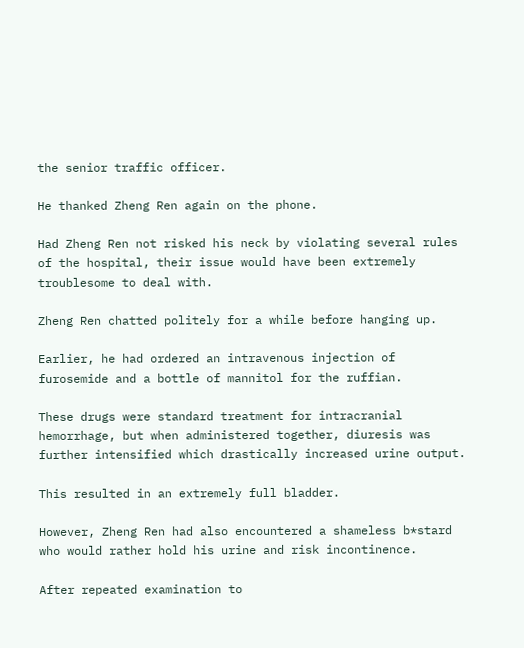the senior traffic officer.

He thanked Zheng Ren again on the phone.

Had Zheng Ren not risked his neck by violating several rules of the hospital, their issue would have been extremely troublesome to deal with.

Zheng Ren chatted politely for a while before hanging up.

Earlier, he had ordered an intravenous injection of furosemide and a bottle of mannitol for the ruffian.

These drugs were standard treatment for intracranial hemorrhage, but when administered together, diuresis was further intensified which drastically increased urine output.

This resulted in an extremely full bladder.

However, Zheng Ren had also encountered a shameless b*stard who would rather hold his urine and risk incontinence.

After repeated examination to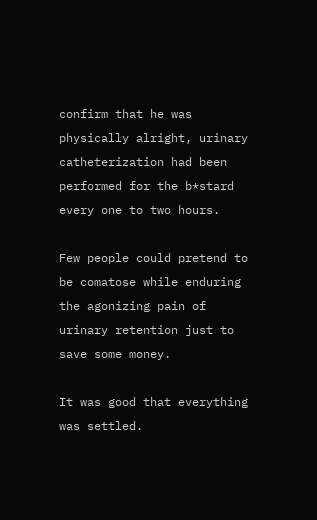confirm that he was physically alright, urinary catheterization had been performed for the b*stard every one to two hours.

Few people could pretend to be comatose while enduring the agonizing pain of urinary retention just to save some money.

It was good that everything was settled.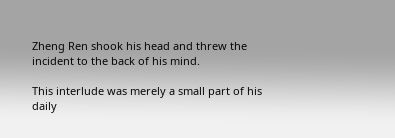Zheng Ren shook his head and threw the incident to the back of his mind.

This interlude was merely a small part of his daily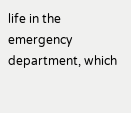life in the emergency department, which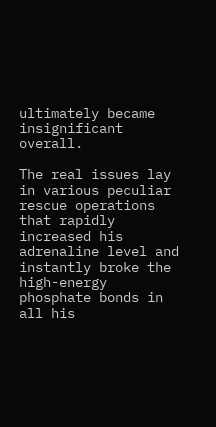ultimately became insignificant overall.

The real issues lay in various peculiar rescue operations that rapidly increased his adrenaline level and instantly broke the high-energy phosphate bonds in all his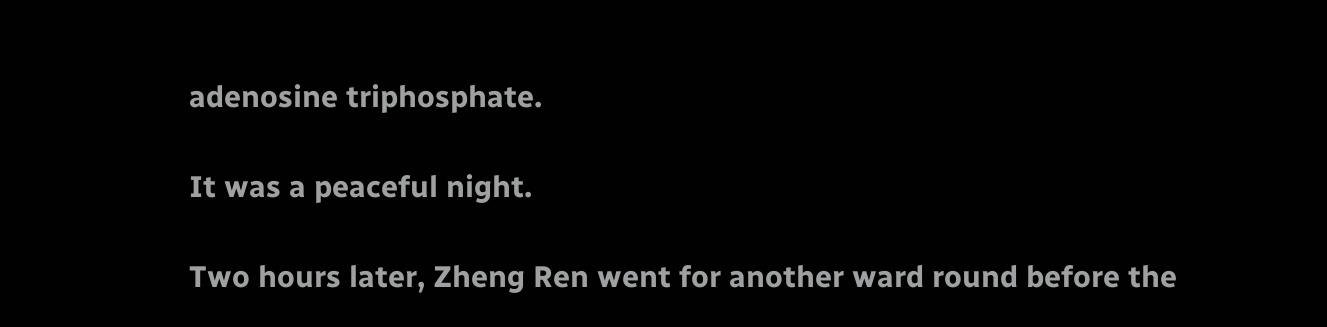adenosine triphosphate.

It was a peaceful night.

Two hours later, Zheng Ren went for another ward round before the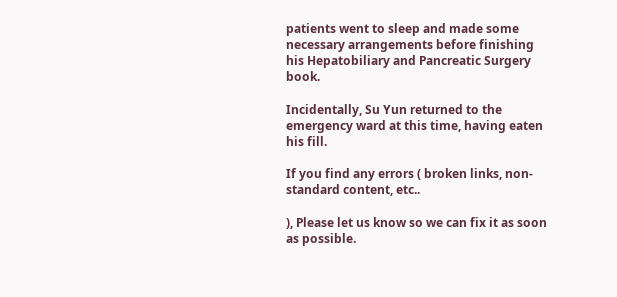patients went to sleep and made some necessary arrangements before finishing his Hepatobiliary and Pancreatic Surgery book.

Incidentally, Su Yun returned to the emergency ward at this time, having eaten his fill.

If you find any errors ( broken links, non-standard content, etc..

), Please let us know so we can fix it as soon as possible.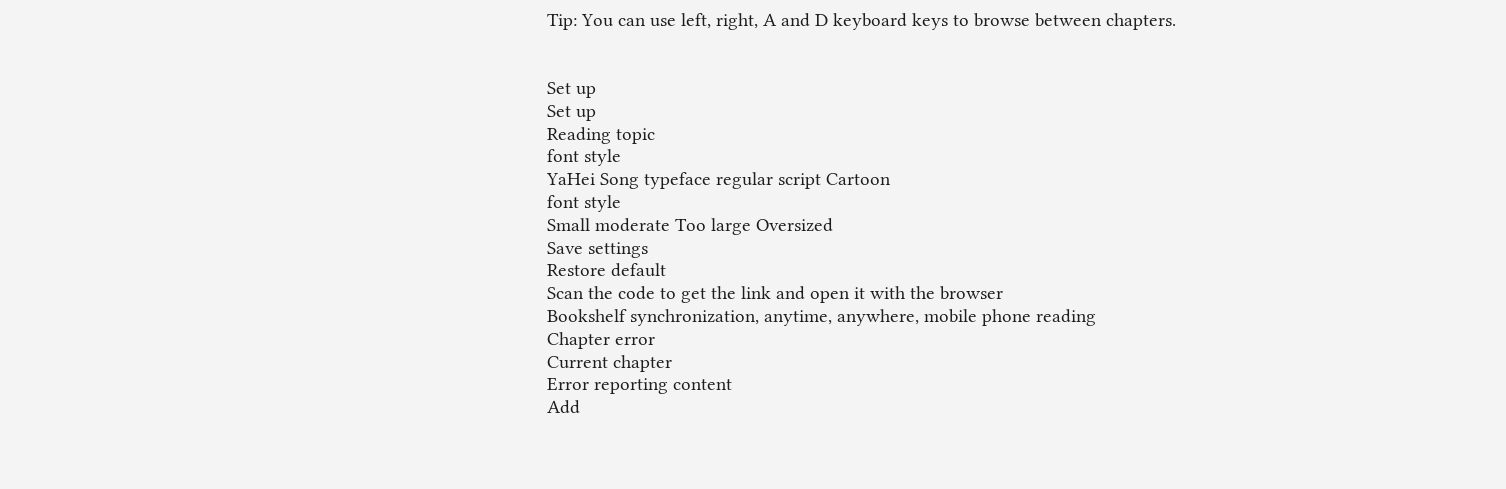Tip: You can use left, right, A and D keyboard keys to browse between chapters.


Set up
Set up
Reading topic
font style
YaHei Song typeface regular script Cartoon
font style
Small moderate Too large Oversized
Save settings
Restore default
Scan the code to get the link and open it with the browser
Bookshelf synchronization, anytime, anywhere, mobile phone reading
Chapter error
Current chapter
Error reporting content
Add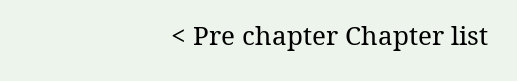< Pre chapter Chapter list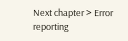Next chapter > Error reporting